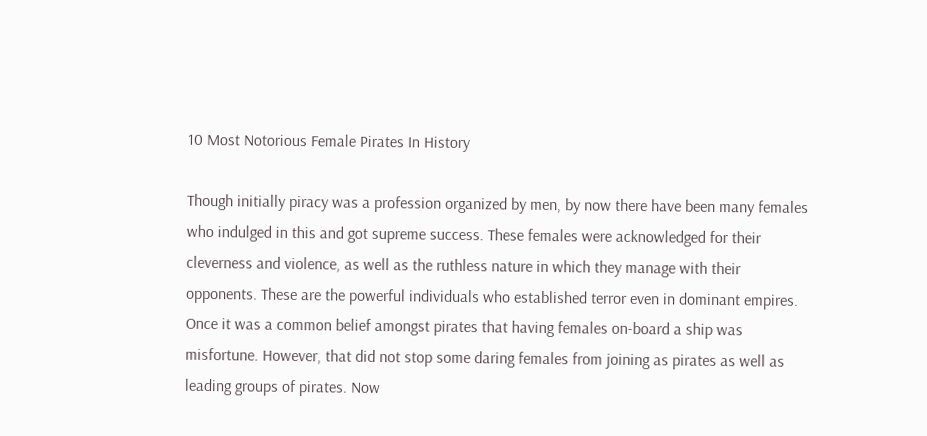10 Most Notorious Female Pirates In History

Though initially piracy was a profession organized by men, by now there have been many females who indulged in this and got supreme success. These females were acknowledged for their cleverness and violence, as well as the ruthless nature in which they manage with their opponents. These are the powerful individuals who established terror even in dominant empires. Once it was a common belief amongst pirates that having females on-board a ship was misfortune. However, that did not stop some daring females from joining as pirates as well as leading groups of pirates. Now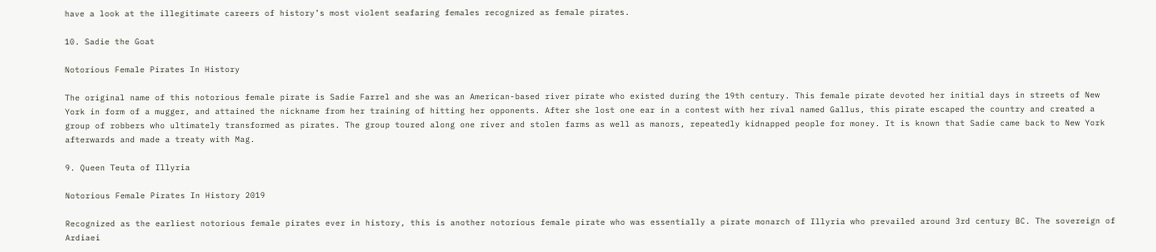have a look at the illegitimate careers of history’s most violent seafaring females recognized as female pirates.

10. Sadie the Goat

Notorious Female Pirates In History

The original name of this notorious female pirate is Sadie Farrel and she was an American-based river pirate who existed during the 19th century. This female pirate devoted her initial days in streets of New York in form of a mugger, and attained the nickname from her training of hitting her opponents. After she lost one ear in a contest with her rival named Gallus, this pirate escaped the country and created a group of robbers who ultimately transformed as pirates. The group toured along one river and stolen farms as well as manors, repeatedly kidnapped people for money. It is known that Sadie came back to New York afterwards and made a treaty with Mag.

9. Queen Teuta of Illyria

Notorious Female Pirates In History 2019

Recognized as the earliest notorious female pirates ever in history, this is another notorious female pirate who was essentially a pirate monarch of Illyria who prevailed around 3rd century BC. The sovereign of Ardiaei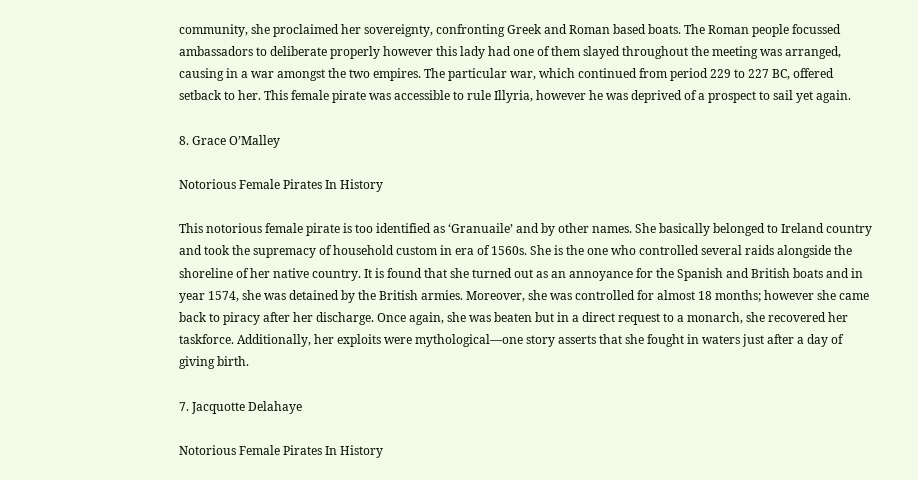community, she proclaimed her sovereignty, confronting Greek and Roman based boats. The Roman people focussed ambassadors to deliberate properly however this lady had one of them slayed throughout the meeting was arranged, causing in a war amongst the two empires. The particular war, which continued from period 229 to 227 BC, offered setback to her. This female pirate was accessible to rule Illyria, however he was deprived of a prospect to sail yet again.

8. Grace O’Malley

Notorious Female Pirates In History

This notorious female pirate is too identified as ‘Granuaile’ and by other names. She basically belonged to Ireland country and took the supremacy of household custom in era of 1560s. She is the one who controlled several raids alongside the shoreline of her native country. It is found that she turned out as an annoyance for the Spanish and British boats and in year 1574, she was detained by the British armies. Moreover, she was controlled for almost 18 months; however she came back to piracy after her discharge. Once again, she was beaten but in a direct request to a monarch, she recovered her taskforce. Additionally, her exploits were mythological—one story asserts that she fought in waters just after a day of giving birth.

7. Jacquotte Delahaye

Notorious Female Pirates In History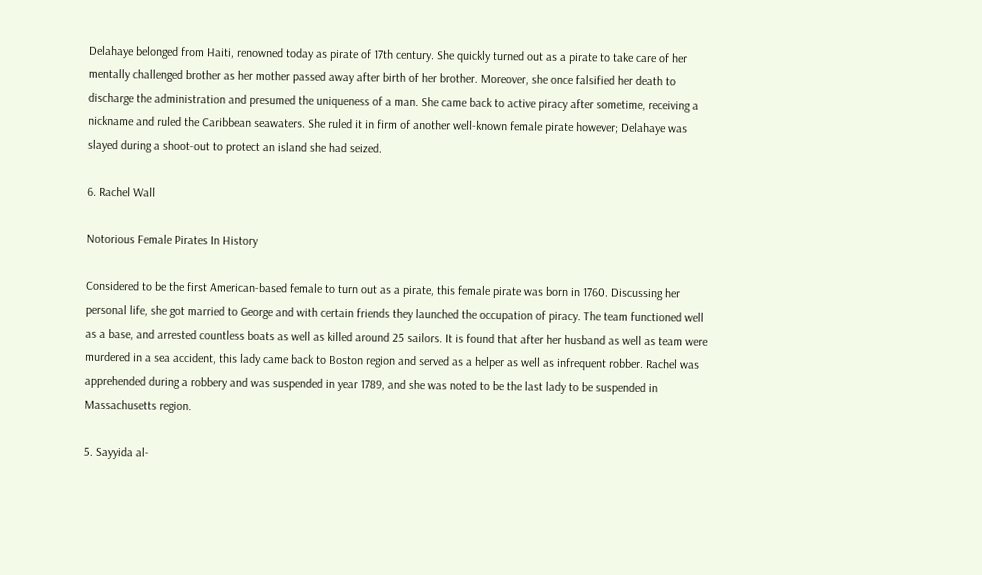Delahaye belonged from Haiti, renowned today as pirate of 17th century. She quickly turned out as a pirate to take care of her mentally challenged brother as her mother passed away after birth of her brother. Moreover, she once falsified her death to discharge the administration and presumed the uniqueness of a man. She came back to active piracy after sometime, receiving a nickname and ruled the Caribbean seawaters. She ruled it in firm of another well-known female pirate however; Delahaye was slayed during a shoot-out to protect an island she had seized.

6. Rachel Wall

Notorious Female Pirates In History

Considered to be the first American-based female to turn out as a pirate, this female pirate was born in 1760. Discussing her personal life, she got married to George and with certain friends they launched the occupation of piracy. The team functioned well as a base, and arrested countless boats as well as killed around 25 sailors. It is found that after her husband as well as team were murdered in a sea accident, this lady came back to Boston region and served as a helper as well as infrequent robber. Rachel was apprehended during a robbery and was suspended in year 1789, and she was noted to be the last lady to be suspended in Massachusetts region.

5. Sayyida al-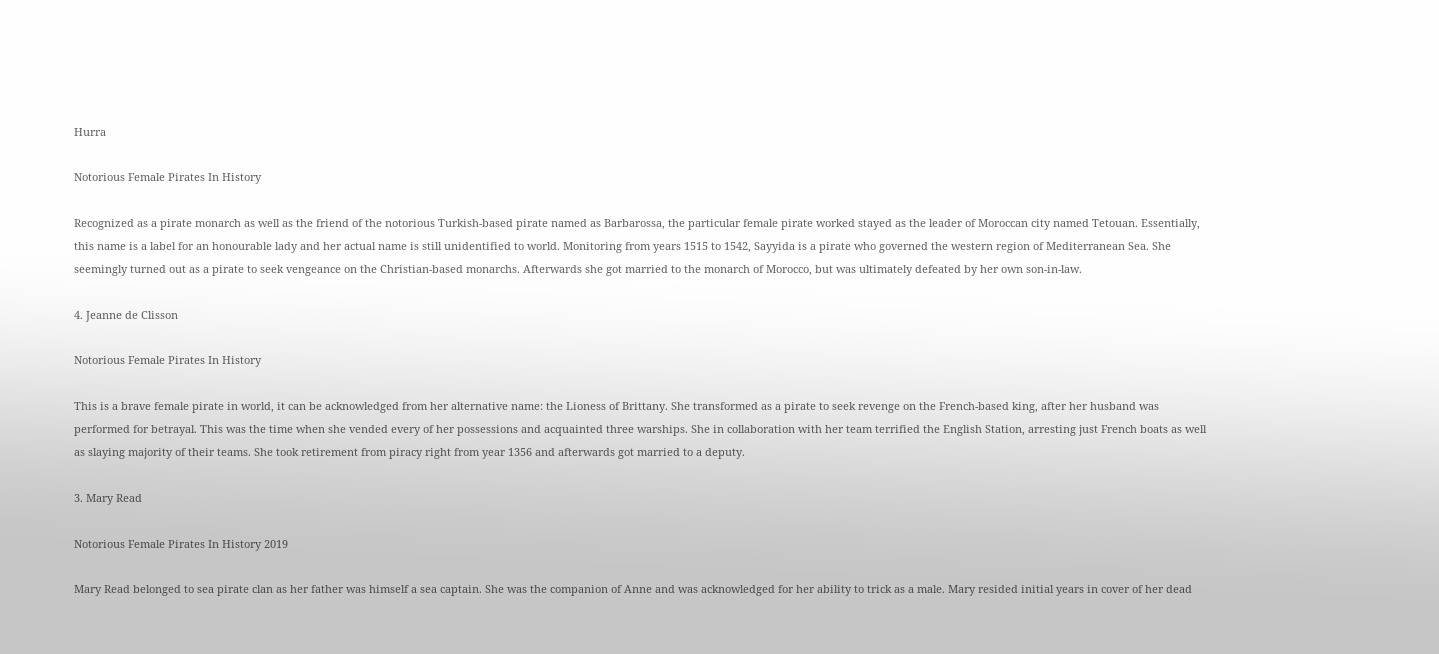Hurra

Notorious Female Pirates In History

Recognized as a pirate monarch as well as the friend of the notorious Turkish-based pirate named as Barbarossa, the particular female pirate worked stayed as the leader of Moroccan city named Tetouan. Essentially, this name is a label for an honourable lady and her actual name is still unidentified to world. Monitoring from years 1515 to 1542, Sayyida is a pirate who governed the western region of Mediterranean Sea. She seemingly turned out as a pirate to seek vengeance on the Christian-based monarchs. Afterwards she got married to the monarch of Morocco, but was ultimately defeated by her own son-in-law.

4. Jeanne de Clisson

Notorious Female Pirates In History

This is a brave female pirate in world, it can be acknowledged from her alternative name: the Lioness of Brittany. She transformed as a pirate to seek revenge on the French-based king, after her husband was performed for betrayal. This was the time when she vended every of her possessions and acquainted three warships. She in collaboration with her team terrified the English Station, arresting just French boats as well as slaying majority of their teams. She took retirement from piracy right from year 1356 and afterwards got married to a deputy.

3. Mary Read

Notorious Female Pirates In History 2019

Mary Read belonged to sea pirate clan as her father was himself a sea captain. She was the companion of Anne and was acknowledged for her ability to trick as a male. Mary resided initial years in cover of her dead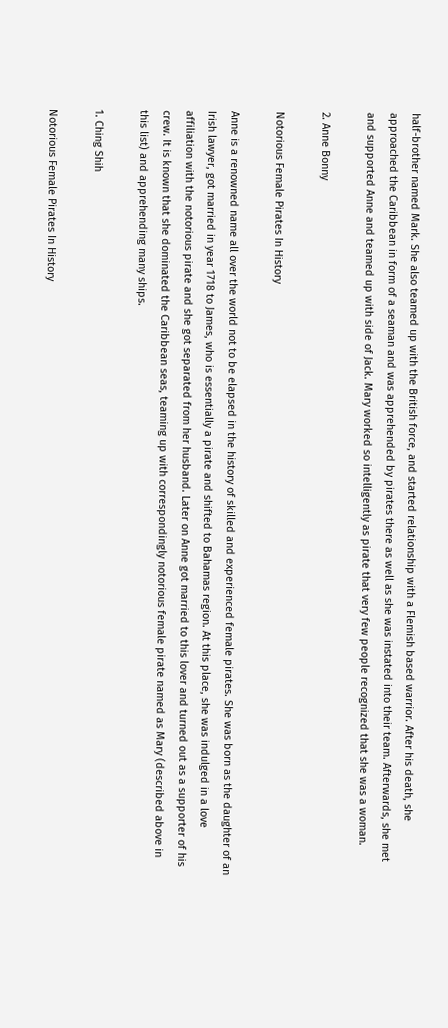half-brother named Mark. She also teamed up with the British force, and started relationship with a Flemish based warrior. After his death, she approached the Caribbean in form of a seaman and was apprehended by pirates there as well as she was instated into their team. Afterwards, she met and supported Anne and teamed up with side of Jack. Mary worked so intelligently as pirate that very few people recognized that she was a woman.

2. Anne Bonny

Notorious Female Pirates In History

Anne is a renowned name all over the world not to be elapsed in the history of skilled and experienced female pirates. She was born as the daughter of an Irish lawyer, got married in year 1718 to James, who is essentially a pirate and shifted to Bahamas region. At this place, she was indulged in a love affiliation with the notorious pirate and she got separated from her husband. Later on Anne got married to this lover and turned out as a supporter of his crew. It is known that she dominated the Caribbean seas, teaming up with correspondingly notorious female pirate named as Mary (described above in this list) and apprehending many ships.

1. Ching Shih

Notorious Female Pirates In History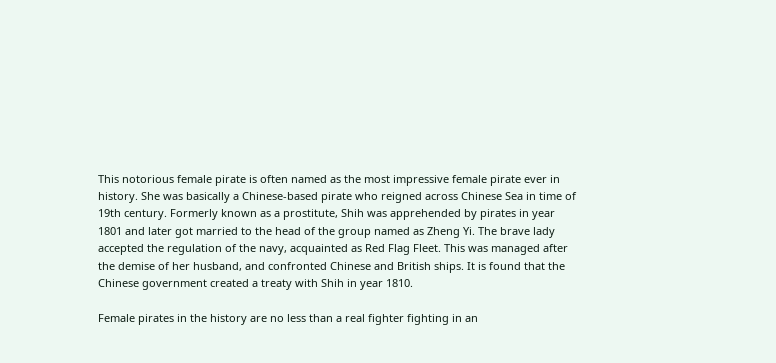This notorious female pirate is often named as the most impressive female pirate ever in history. She was basically a Chinese-based pirate who reigned across Chinese Sea in time of 19th century. Formerly known as a prostitute, Shih was apprehended by pirates in year 1801 and later got married to the head of the group named as Zheng Yi. The brave lady accepted the regulation of the navy, acquainted as Red Flag Fleet. This was managed after the demise of her husband, and confronted Chinese and British ships. It is found that the Chinese government created a treaty with Shih in year 1810.

Female pirates in the history are no less than a real fighter fighting in an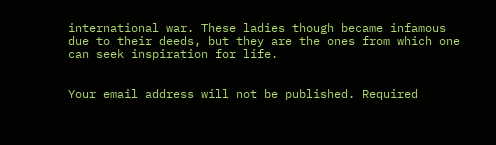international war. These ladies though became infamous due to their deeds, but they are the ones from which one can seek inspiration for life.


Your email address will not be published. Required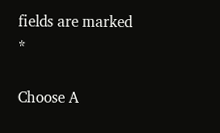fields are marked *

Choose A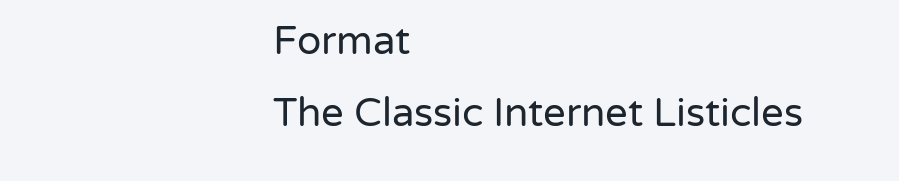Format
The Classic Internet Listicles